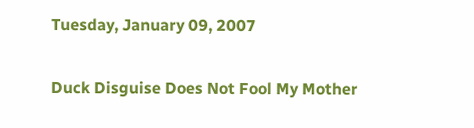Tuesday, January 09, 2007

Duck Disguise Does Not Fool My Mother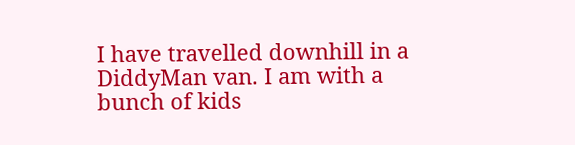I have travelled downhill in a DiddyMan van. I am with a bunch of kids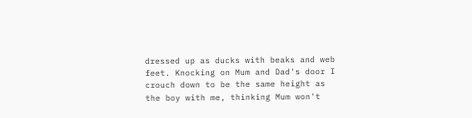dressed up as ducks with beaks and web feet. Knocking on Mum and Dad's door I crouch down to be the same height as the boy with me, thinking Mum won't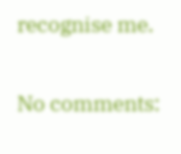recognise me.

No comments: